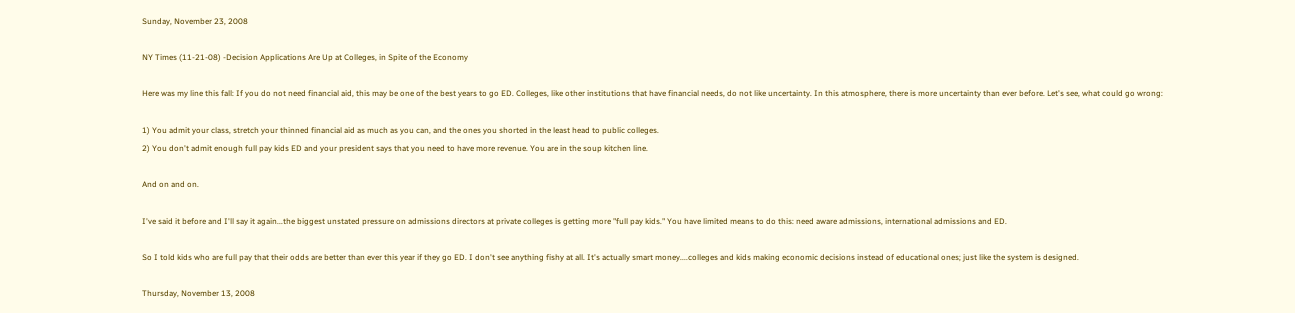Sunday, November 23, 2008

NY Times (11-21-08) -Decision Applications Are Up at Colleges, in Spite of the Economy

Here was my line this fall: If you do not need financial aid, this may be one of the best years to go ED. Colleges, like other institutions that have financial needs, do not like uncertainty. In this atmosphere, there is more uncertainty than ever before. Let's see, what could go wrong:

1) You admit your class, stretch your thinned financial aid as much as you can, and the ones you shorted in the least head to public colleges.
2) You don't admit enough full pay kids ED and your president says that you need to have more revenue. You are in the soup kitchen line.

And on and on.

I've said it before and I'll say it again...the biggest unstated pressure on admissions directors at private colleges is getting more "full pay kids." You have limited means to do this: need aware admissions, international admissions and ED.

So I told kids who are full pay that their odds are better than ever this year if they go ED. I don't see anything fishy at all. It's actually smart money....colleges and kids making economic decisions instead of educational ones; just like the system is designed.

Thursday, November 13, 2008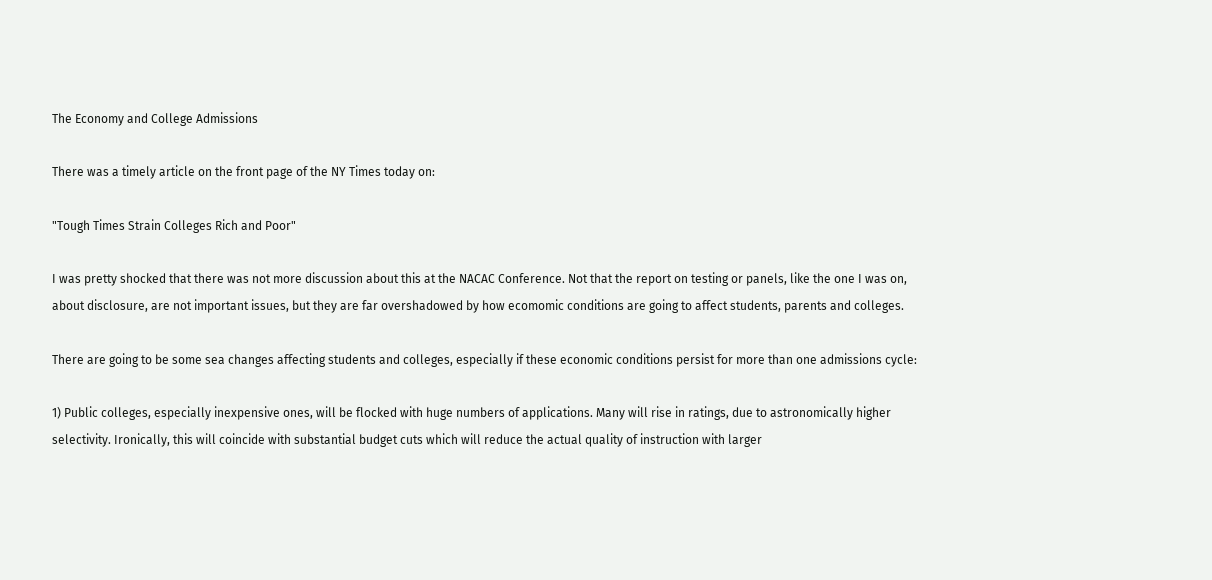The Economy and College Admissions

There was a timely article on the front page of the NY Times today on:

"Tough Times Strain Colleges Rich and Poor"

I was pretty shocked that there was not more discussion about this at the NACAC Conference. Not that the report on testing or panels, like the one I was on, about disclosure, are not important issues, but they are far overshadowed by how ecomomic conditions are going to affect students, parents and colleges.

There are going to be some sea changes affecting students and colleges, especially if these economic conditions persist for more than one admissions cycle:

1) Public colleges, especially inexpensive ones, will be flocked with huge numbers of applications. Many will rise in ratings, due to astronomically higher selectivity. Ironically, this will coincide with substantial budget cuts which will reduce the actual quality of instruction with larger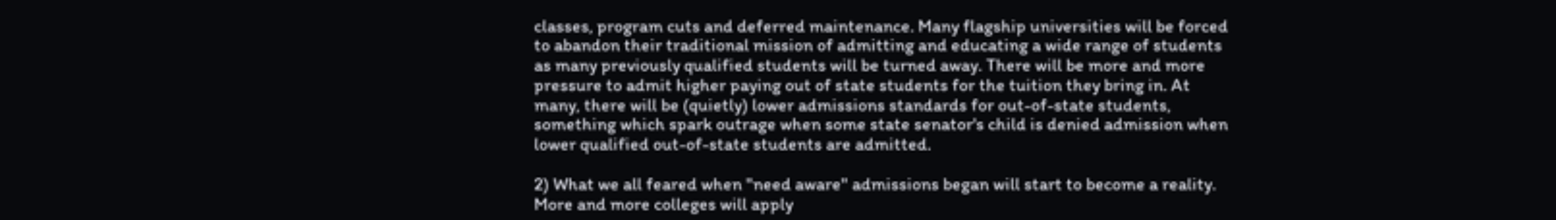classes, program cuts and deferred maintenance. Many flagship universities will be forced to abandon their traditional mission of admitting and educating a wide range of students as many previously qualified students will be turned away. There will be more and more pressure to admit higher paying out of state students for the tuition they bring in. At many, there will be (quietly) lower admissions standards for out-of-state students, something which spark outrage when some state senator's child is denied admission when lower qualified out-of-state students are admitted.

2) What we all feared when "need aware" admissions began will start to become a reality. More and more colleges will apply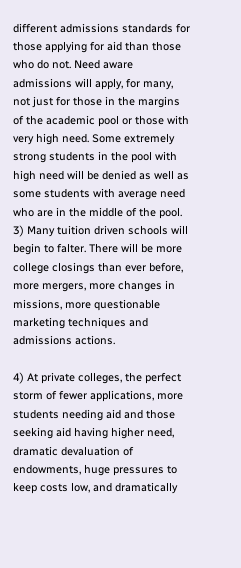different admissions standards for those applying for aid than those who do not. Need aware admissions will apply, for many, not just for those in the margins of the academic pool or those with very high need. Some extremely strong students in the pool with high need will be denied as well as some students with average need who are in the middle of the pool.
3) Many tuition driven schools will begin to falter. There will be more college closings than ever before, more mergers, more changes in missions, more questionable marketing techniques and admissions actions.

4) At private colleges, the perfect storm of fewer applications, more students needing aid and those seeking aid having higher need, dramatic devaluation of endowments, huge pressures to keep costs low, and dramatically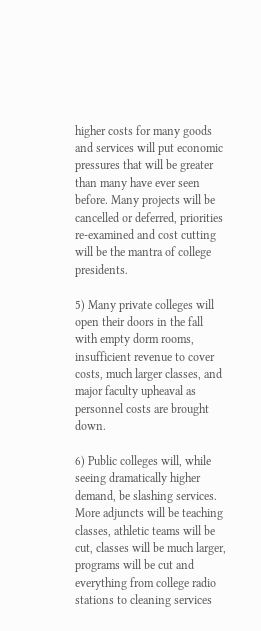higher costs for many goods and services will put economic pressures that will be greater than many have ever seen before. Many projects will be cancelled or deferred, priorities re-examined and cost cutting will be the mantra of college presidents.

5) Many private colleges will open their doors in the fall with empty dorm rooms, insufficient revenue to cover costs, much larger classes, and major faculty upheaval as personnel costs are brought down.

6) Public colleges will, while seeing dramatically higher demand, be slashing services. More adjuncts will be teaching classes, athletic teams will be cut, classes will be much larger, programs will be cut and everything from college radio stations to cleaning services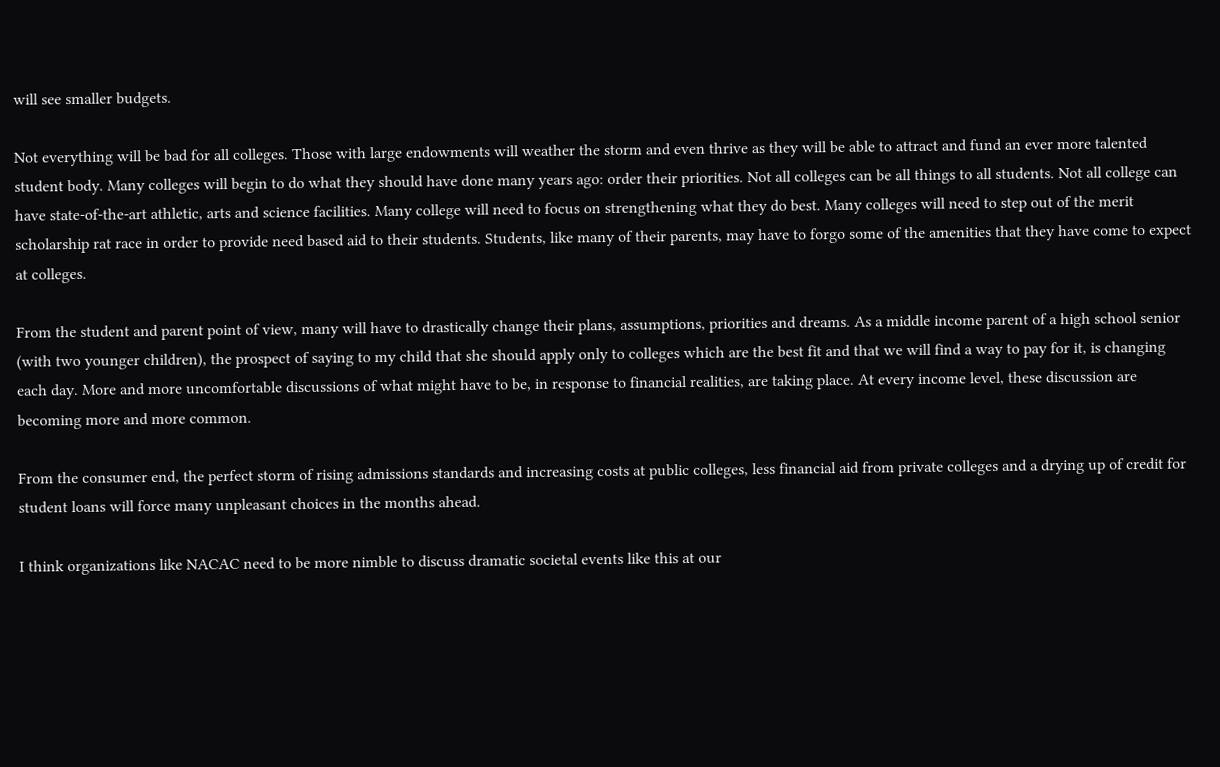will see smaller budgets.

Not everything will be bad for all colleges. Those with large endowments will weather the storm and even thrive as they will be able to attract and fund an ever more talented student body. Many colleges will begin to do what they should have done many years ago: order their priorities. Not all colleges can be all things to all students. Not all college can have state-of-the-art athletic, arts and science facilities. Many college will need to focus on strengthening what they do best. Many colleges will need to step out of the merit scholarship rat race in order to provide need based aid to their students. Students, like many of their parents, may have to forgo some of the amenities that they have come to expect at colleges.

From the student and parent point of view, many will have to drastically change their plans, assumptions, priorities and dreams. As a middle income parent of a high school senior (with two younger children), the prospect of saying to my child that she should apply only to colleges which are the best fit and that we will find a way to pay for it, is changing each day. More and more uncomfortable discussions of what might have to be, in response to financial realities, are taking place. At every income level, these discussion are becoming more and more common.

From the consumer end, the perfect storm of rising admissions standards and increasing costs at public colleges, less financial aid from private colleges and a drying up of credit for student loans will force many unpleasant choices in the months ahead.

I think organizations like NACAC need to be more nimble to discuss dramatic societal events like this at our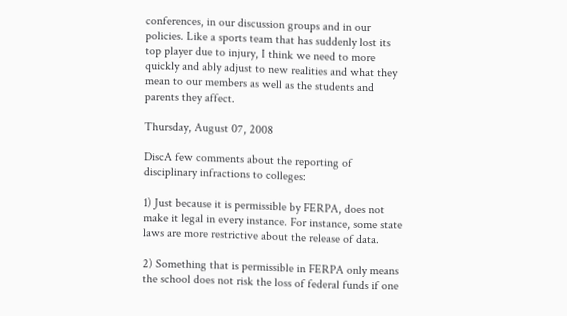conferences, in our discussion groups and in our policies. Like a sports team that has suddenly lost its top player due to injury, I think we need to more quickly and ably adjust to new realities and what they mean to our members as well as the students and parents they affect.

Thursday, August 07, 2008

DiscA few comments about the reporting of disciplinary infractions to colleges:

1) Just because it is permissible by FERPA, does not make it legal in every instance. For instance, some state laws are more restrictive about the release of data.

2) Something that is permissible in FERPA only means the school does not risk the loss of federal funds if one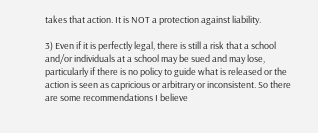takes that action. It is NOT a protection against liability.

3) Even if it is perfectly legal, there is still a risk that a school and/or individuals at a school may be sued and may lose, particularly if there is no policy to guide what is released or the action is seen as capricious or arbitrary or inconsistent. So there are some recommendations I believe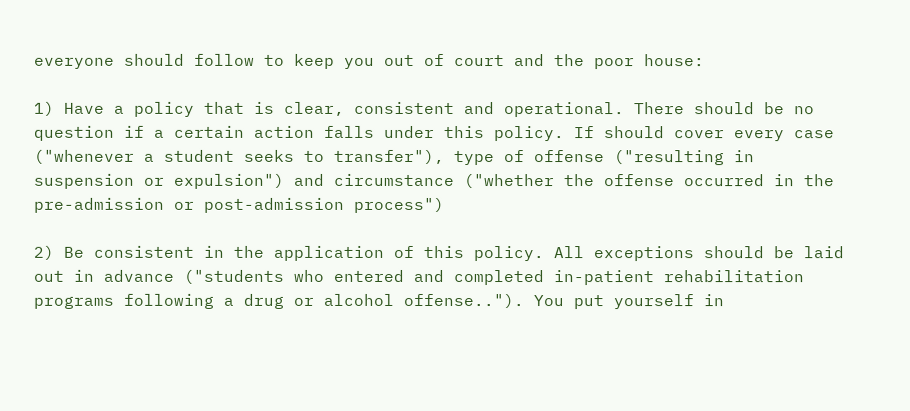everyone should follow to keep you out of court and the poor house:

1) Have a policy that is clear, consistent and operational. There should be no question if a certain action falls under this policy. If should cover every case ("whenever a student seeks to transfer"), type of offense ("resulting in suspension or expulsion") and circumstance ("whether the offense occurred in the pre-admission or post-admission process")

2) Be consistent in the application of this policy. All exceptions should be laid out in advance ("students who entered and completed in-patient rehabilitation programs following a drug or alcohol offense.."). You put yourself in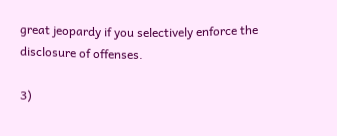great jeopardy if you selectively enforce the disclosure of offenses.

3)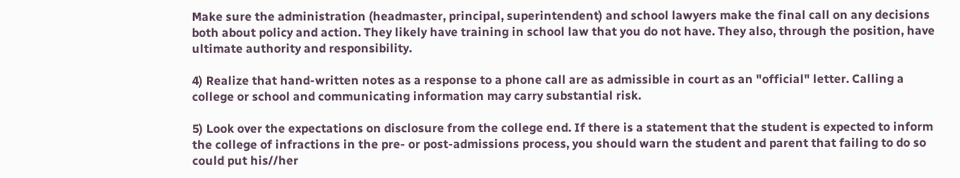Make sure the administration (headmaster, principal, superintendent) and school lawyers make the final call on any decisions both about policy and action. They likely have training in school law that you do not have. They also, through the position, have ultimate authority and responsibility.

4) Realize that hand-written notes as a response to a phone call are as admissible in court as an "official" letter. Calling a college or school and communicating information may carry substantial risk.

5) Look over the expectations on disclosure from the college end. If there is a statement that the student is expected to inform the college of infractions in the pre- or post-admissions process, you should warn the student and parent that failing to do so could put his//her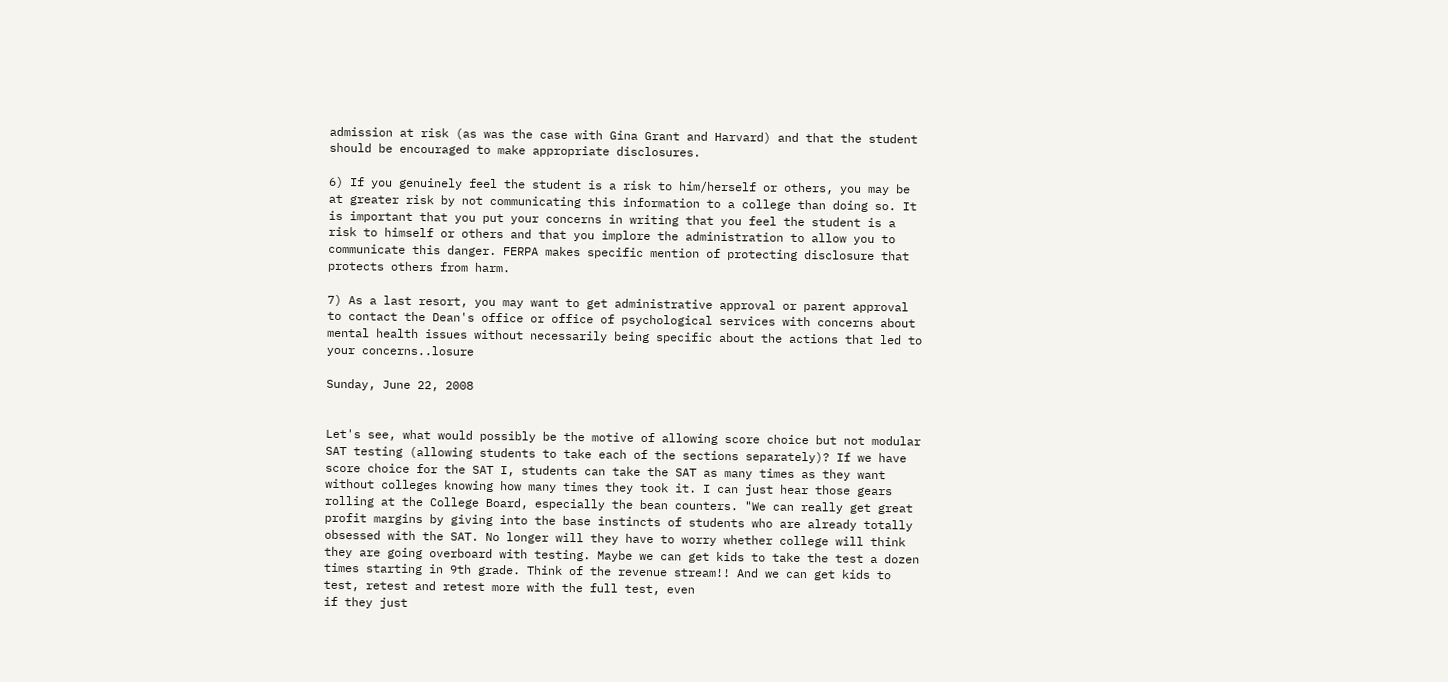admission at risk (as was the case with Gina Grant and Harvard) and that the student should be encouraged to make appropriate disclosures.

6) If you genuinely feel the student is a risk to him/herself or others, you may be at greater risk by not communicating this information to a college than doing so. It is important that you put your concerns in writing that you feel the student is a risk to himself or others and that you implore the administration to allow you to communicate this danger. FERPA makes specific mention of protecting disclosure that protects others from harm.

7) As a last resort, you may want to get administrative approval or parent approval to contact the Dean's office or office of psychological services with concerns about mental health issues without necessarily being specific about the actions that led to your concerns..losure

Sunday, June 22, 2008


Let's see, what would possibly be the motive of allowing score choice but not modular SAT testing (allowing students to take each of the sections separately)? If we have score choice for the SAT I, students can take the SAT as many times as they want without colleges knowing how many times they took it. I can just hear those gears rolling at the College Board, especially the bean counters. "We can really get great profit margins by giving into the base instincts of students who are already totally obsessed with the SAT. No longer will they have to worry whether college will think they are going overboard with testing. Maybe we can get kids to take the test a dozen times starting in 9th grade. Think of the revenue stream!! And we can get kids to test, retest and retest more with the full test, even
if they just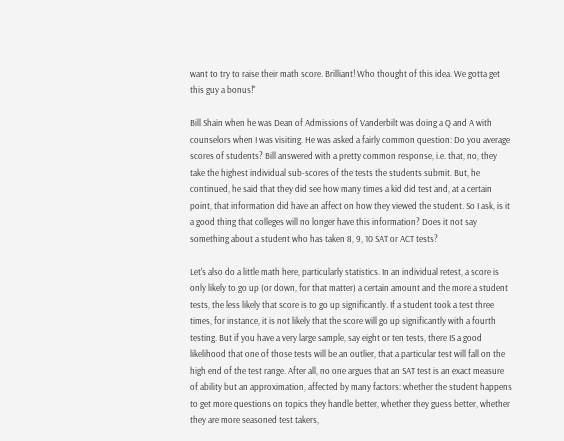want to try to raise their math score. Brilliant! Who thought of this idea. We gotta get this guy a bonus!"

Bill Shain when he was Dean of Admissions of Vanderbilt was doing a Q and A with counselors when I was visiting. He was asked a fairly common question: Do you average scores of students? Bill answered with a pretty common response, i.e. that, no, they take the highest individual sub-scores of the tests the students submit. But, he continued, he said that they did see how many times a kid did test and, at a certain point, that information did have an affect on how they viewed the student. So I ask, is it a good thing that colleges will no longer have this information? Does it not say something about a student who has taken 8, 9, 10 SAT or ACT tests?

Let's also do a little math here, particularly statistics. In an individual retest, a score is only likely to go up (or down, for that matter) a certain amount and the more a student tests, the less likely that score is to go up significantly. If a student took a test three times, for instance, it is not likely that the score will go up significantly with a fourth testing. But if you have a very large sample, say eight or ten tests, there IS a good likelihood that one of those tests will be an outlier, that a particular test will fall on the high end of the test range. After all, no one argues that an SAT test is an exact measure of ability but an approximation, affected by many factors: whether the student happens to get more questions on topics they handle better, whether they guess better, whether they are more seasoned test takers,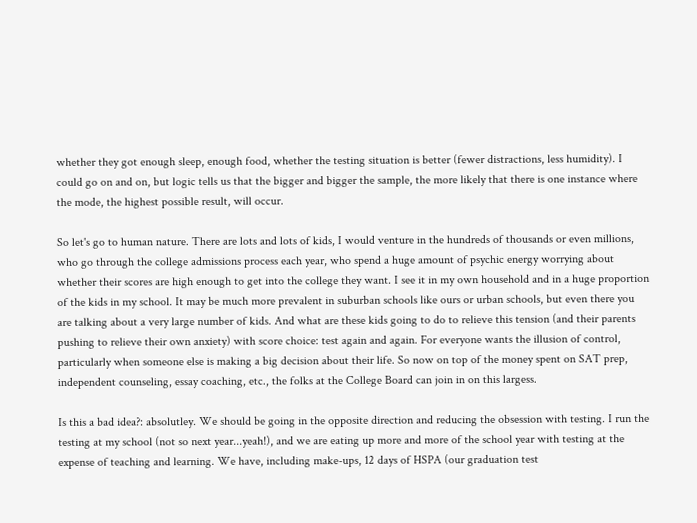whether they got enough sleep, enough food, whether the testing situation is better (fewer distractions, less humidity). I could go on and on, but logic tells us that the bigger and bigger the sample, the more likely that there is one instance where the mode, the highest possible result, will occur.

So let's go to human nature. There are lots and lots of kids, I would venture in the hundreds of thousands or even millions, who go through the college admissions process each year, who spend a huge amount of psychic energy worrying about whether their scores are high enough to get into the college they want. I see it in my own household and in a huge proportion of the kids in my school. It may be much more prevalent in suburban schools like ours or urban schools, but even there you are talking about a very large number of kids. And what are these kids going to do to relieve this tension (and their parents pushing to relieve their own anxiety) with score choice: test again and again. For everyone wants the illusion of control, particularly when someone else is making a big decision about their life. So now on top of the money spent on SAT prep, independent counseling, essay coaching, etc., the folks at the College Board can join in on this largess.

Is this a bad idea?: absolutley. We should be going in the opposite direction and reducing the obsession with testing. I run the testing at my school (not so next year...yeah!), and we are eating up more and more of the school year with testing at the expense of teaching and learning. We have, including make-ups, 12 days of HSPA (our graduation test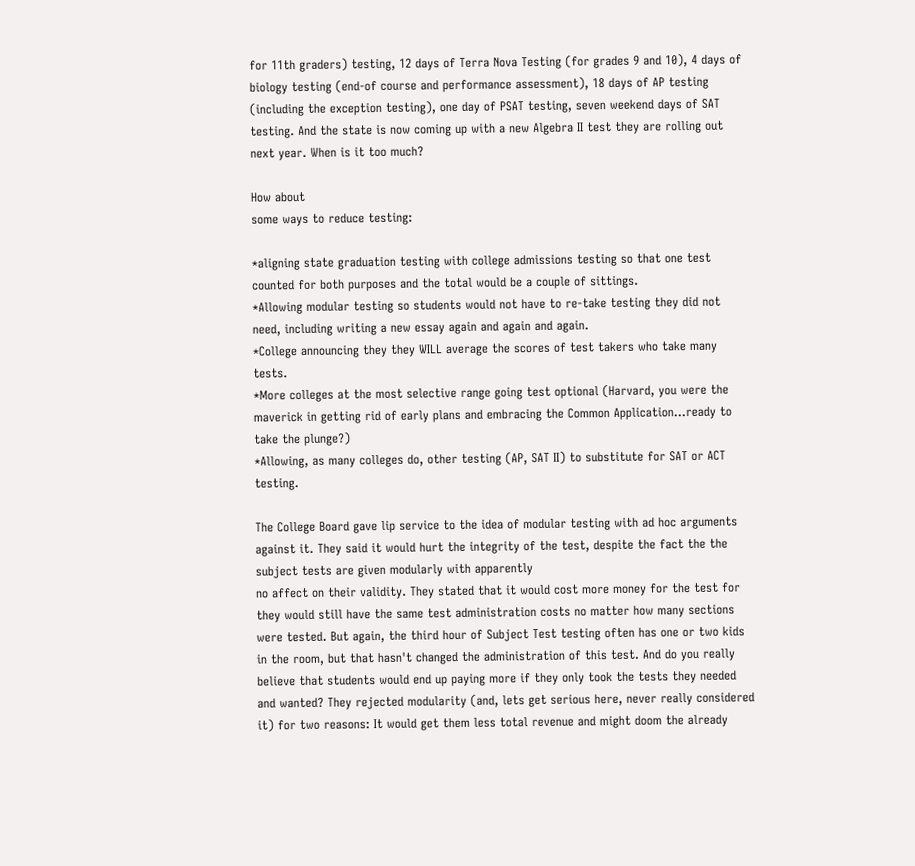for 11th graders) testing, 12 days of Terra Nova Testing (for grades 9 and 10), 4 days of biology testing (end-of course and performance assessment), 18 days of AP testing (including the exception testing), one day of PSAT testing, seven weekend days of SAT testing. And the state is now coming up with a new Algebra II test they are rolling out next year. When is it too much?

How about
some ways to reduce testing:

*aligning state graduation testing with college admissions testing so that one test counted for both purposes and the total would be a couple of sittings.
*Allowing modular testing so students would not have to re-take testing they did not need, including writing a new essay again and again and again.
*College announcing they they WILL average the scores of test takers who take many tests.
*More colleges at the most selective range going test optional (Harvard, you were the maverick in getting rid of early plans and embracing the Common Application...ready to take the plunge?)
*Allowing, as many colleges do, other testing (AP, SAT II) to substitute for SAT or ACT testing.

The College Board gave lip service to the idea of modular testing with ad hoc arguments against it. They said it would hurt the integrity of the test, despite the fact the the subject tests are given modularly with apparently
no affect on their validity. They stated that it would cost more money for the test for they would still have the same test administration costs no matter how many sections were tested. But again, the third hour of Subject Test testing often has one or two kids in the room, but that hasn't changed the administration of this test. And do you really believe that students would end up paying more if they only took the tests they needed and wanted? They rejected modularity (and, lets get serious here, never really considered it) for two reasons: It would get them less total revenue and might doom the already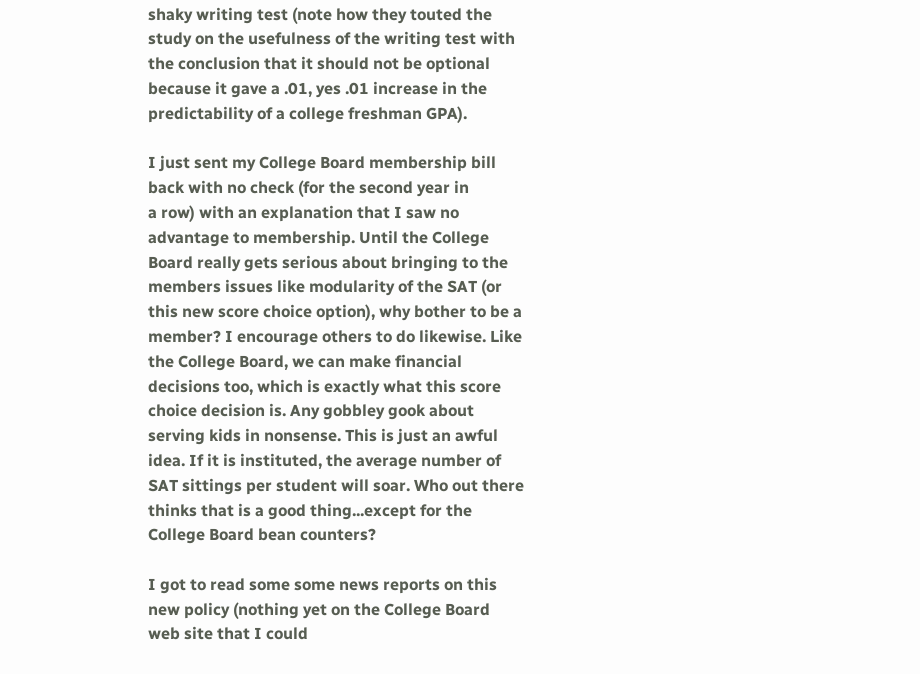shaky writing test (note how they touted the study on the usefulness of the writing test with the conclusion that it should not be optional because it gave a .01, yes .01 increase in the predictability of a college freshman GPA).

I just sent my College Board membership bill back with no check (for the second year in
a row) with an explanation that I saw no advantage to membership. Until the College Board really gets serious about bringing to the members issues like modularity of the SAT (or this new score choice option), why bother to be a member? I encourage others to do likewise. Like the College Board, we can make financial decisions too, which is exactly what this score choice decision is. Any gobbley gook about serving kids in nonsense. This is just an awful idea. If it is instituted, the average number of SAT sittings per student will soar. Who out there thinks that is a good thing...except for the College Board bean counters?

I got to read some some news reports on this new policy (nothing yet on the College Board web site that I could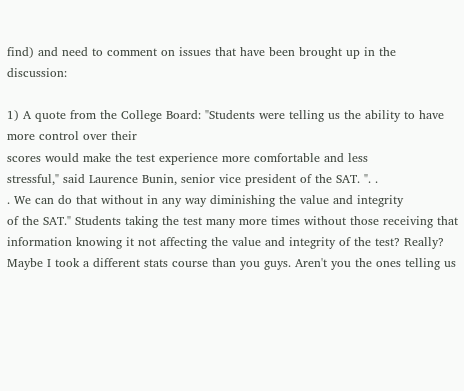find) and need to comment on issues that have been brought up in the discussion:

1) A quote from the College Board: "Students were telling us the ability to have more control over their
scores would make the test experience more comfortable and less
stressful," said Laurence Bunin, senior vice president of the SAT. ". .
. We can do that without in any way diminishing the value and integrity
of the SAT." Students taking the test many more times without those receiving that information knowing it not affecting the value and integrity of the test? Really? Maybe I took a different stats course than you guys. Aren't you the ones telling us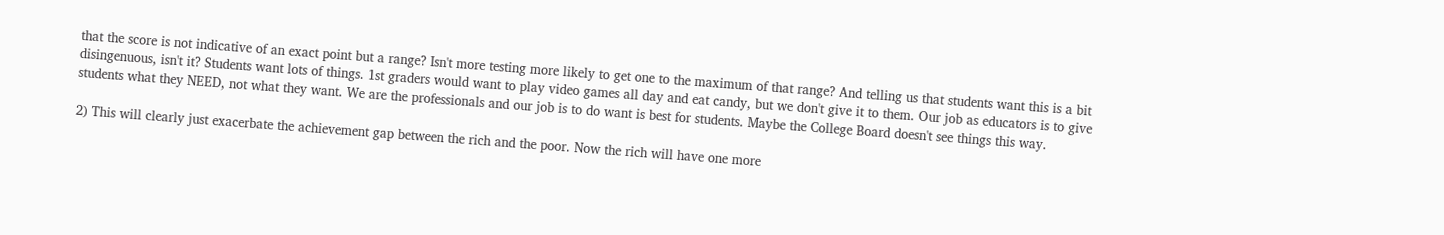that the score is not indicative of an exact point but a range? Isn't more testing more likely to get one to the maximum of that range? And telling us that students want this is a bit disingenuous, isn't it? Students want lots of things. 1st graders would want to play video games all day and eat candy, but we don't give it to them. Our job as educators is to give students what they NEED, not what they want. We are the professionals and our job is to do want is best for students. Maybe the College Board doesn't see things this way.

2) This will clearly just exacerbate the achievement gap between the rich and the poor. Now the rich will have one more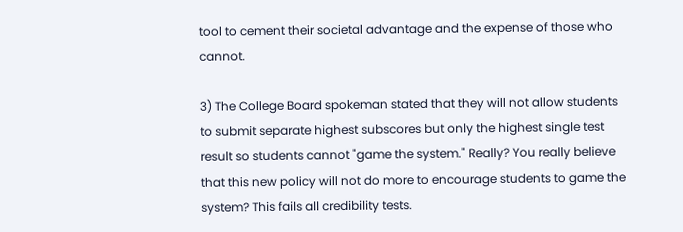tool to cement their societal advantage and the expense of those who cannot.

3) The College Board spokeman stated that they will not allow students to submit separate highest subscores but only the highest single test result so students cannot "game the system." Really? You really believe that this new policy will not do more to encourage students to game the system? This fails all credibility tests.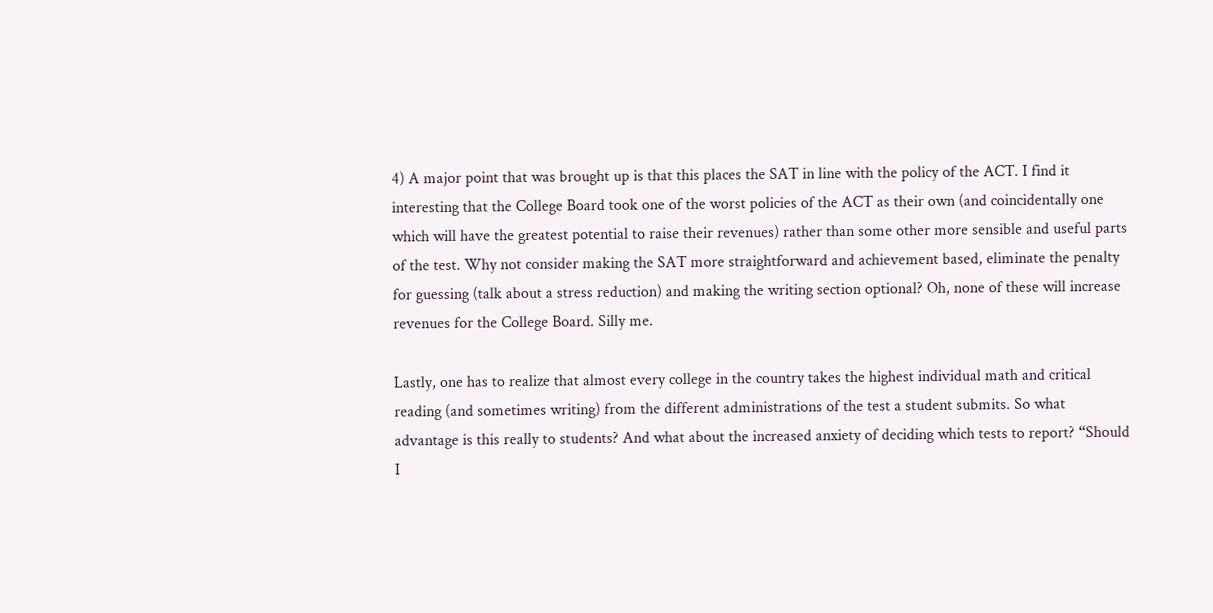4) A major point that was brought up is that this places the SAT in line with the policy of the ACT. I find it interesting that the College Board took one of the worst policies of the ACT as their own (and coincidentally one which will have the greatest potential to raise their revenues) rather than some other more sensible and useful parts of the test. Why not consider making the SAT more straightforward and achievement based, eliminate the penalty for guessing (talk about a stress reduction) and making the writing section optional? Oh, none of these will increase revenues for the College Board. Silly me.

Lastly, one has to realize that almost every college in the country takes the highest individual math and critical reading (and sometimes writing) from the different administrations of the test a student submits. So what advantage is this really to students? And what about the increased anxiety of deciding which tests to report? “Should I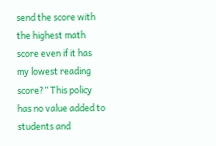send the score with the highest math score even if it has my lowest reading score?” This policy has no value added to students and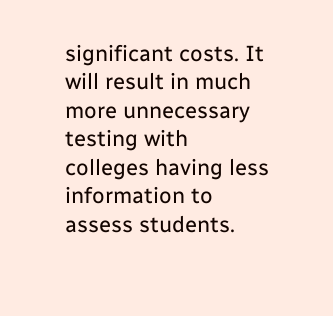significant costs. It will result in much more unnecessary testing with colleges having less information to assess students.